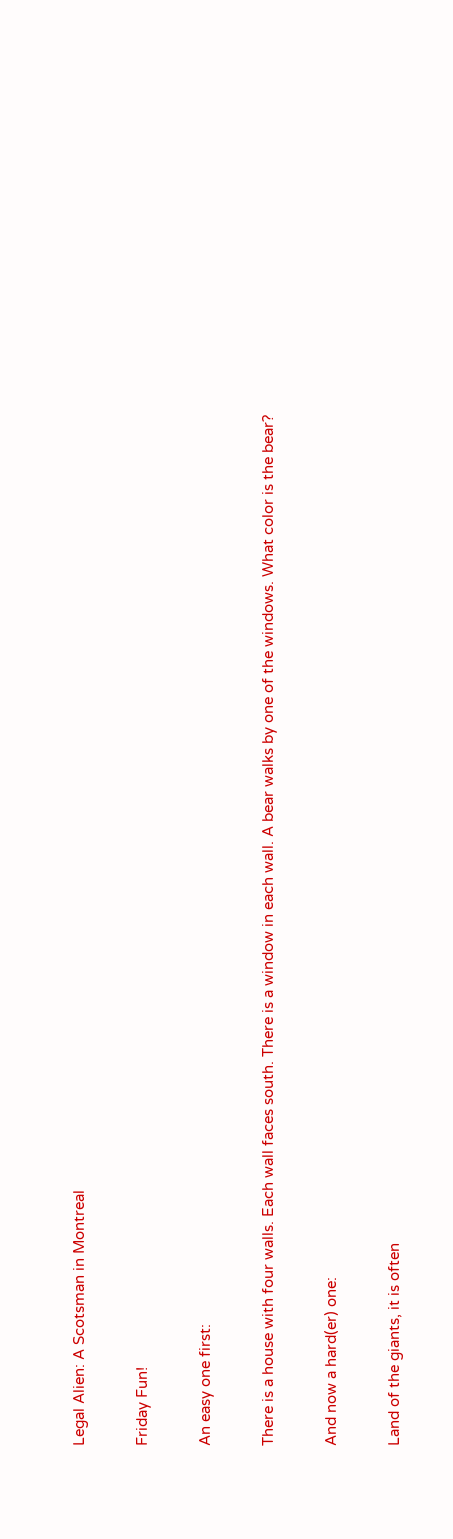Legal Alien: A Scotsman in Montreal

Friday Fun!

An easy one first:

There is a house with four walls. Each wall faces south. There is a window in each wall. A bear walks by one of the windows. What color is the bear?

And now a hard(er) one:

Land of the giants, it is often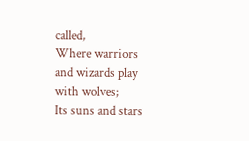called,
Where warriors and wizards play with wolves;
Its suns and stars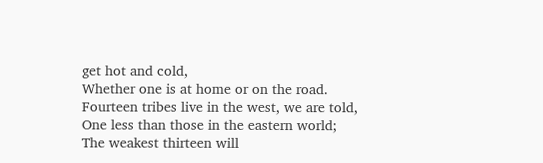get hot and cold,
Whether one is at home or on the road.
Fourteen tribes live in the west, we are told,
One less than those in the eastern world;
The weakest thirteen will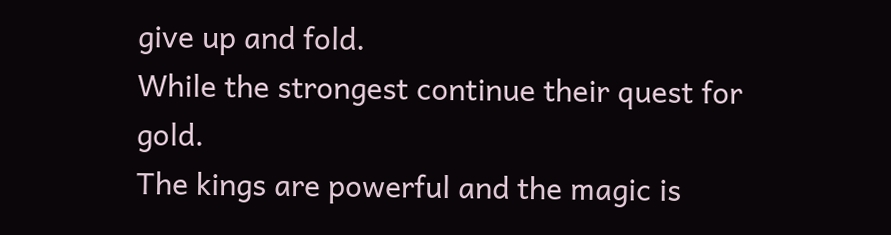give up and fold.
While the strongest continue their quest for gold.
The kings are powerful and the magic is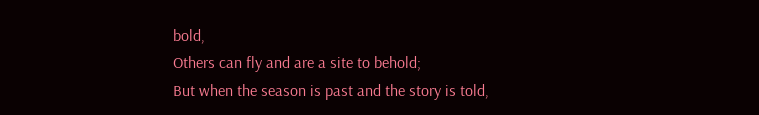bold,
Others can fly and are a site to behold;
But when the season is past and the story is told,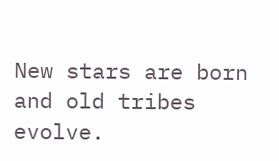New stars are born and old tribes evolve.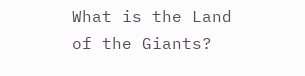What is the Land of the Giants?